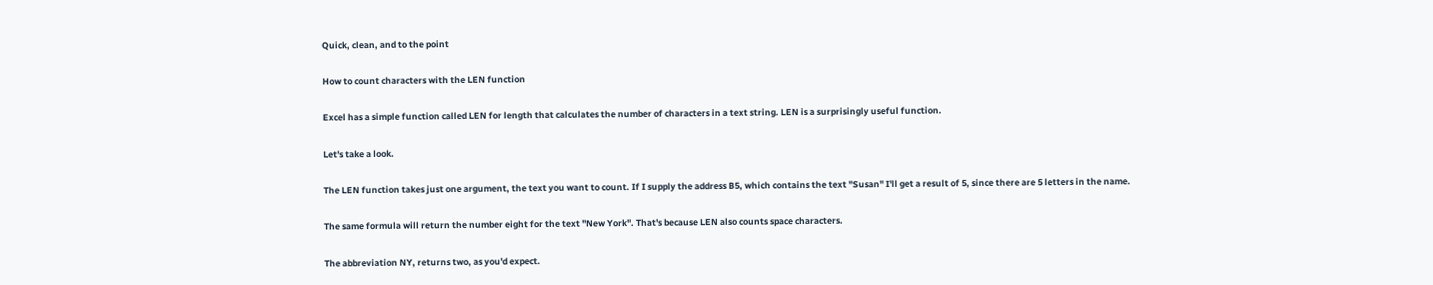Quick, clean, and to the point

How to count characters with the LEN function

Excel has a simple function called LEN for length that calculates the number of characters in a text string. LEN is a surprisingly useful function.

Let's take a look.

The LEN function takes just one argument, the text you want to count. If I supply the address B5, which contains the text "Susan" I'll get a result of 5, since there are 5 letters in the name.

The same formula will return the number eight for the text "New York". That's because LEN also counts space characters.

The abbreviation NY, returns two, as you'd expect.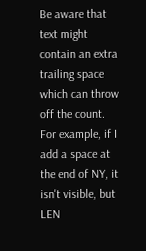Be aware that text might contain an extra trailing space which can throw off the count. For example, if I add a space at the end of NY, it isn't visible, but LEN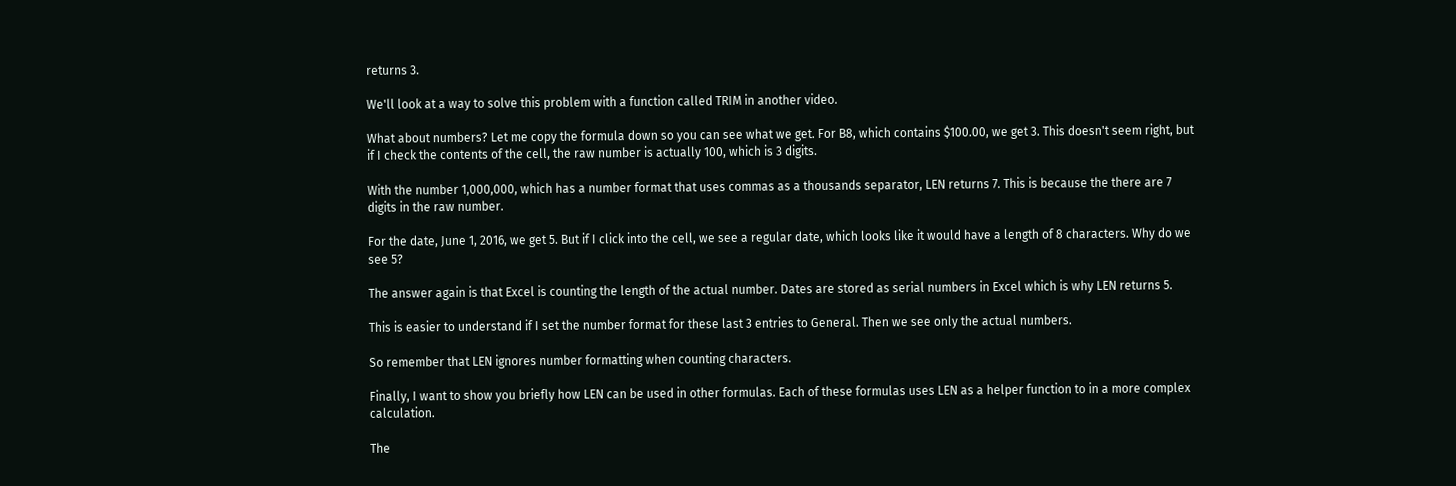returns 3.

We'll look at a way to solve this problem with a function called TRIM in another video.

What about numbers? Let me copy the formula down so you can see what we get. For B8, which contains $100.00, we get 3. This doesn't seem right, but if I check the contents of the cell, the raw number is actually 100, which is 3 digits.

With the number 1,000,000, which has a number format that uses commas as a thousands separator, LEN returns 7. This is because the there are 7 digits in the raw number.

For the date, June 1, 2016, we get 5. But if I click into the cell, we see a regular date, which looks like it would have a length of 8 characters. Why do we see 5?

The answer again is that Excel is counting the length of the actual number. Dates are stored as serial numbers in Excel which is why LEN returns 5.

This is easier to understand if I set the number format for these last 3 entries to General. Then we see only the actual numbers.

So remember that LEN ignores number formatting when counting characters.

Finally, I want to show you briefly how LEN can be used in other formulas. Each of these formulas uses LEN as a helper function to in a more complex calculation.

The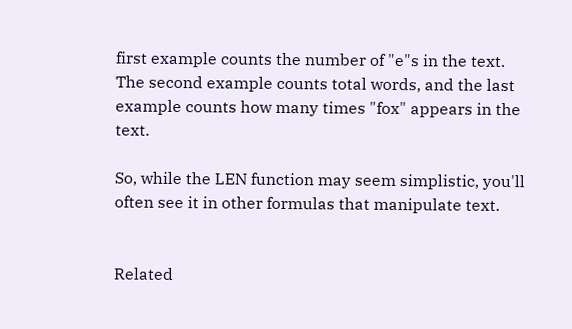first example counts the number of "e"s in the text. The second example counts total words, and the last example counts how many times "fox" appears in the text.

So, while the LEN function may seem simplistic, you'll often see it in other formulas that manipulate text.


Related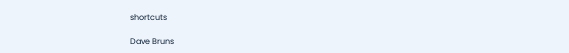shortcuts

Dave Bruns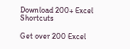Download 200+ Excel Shortcuts

Get over 200 Excel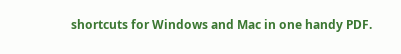shortcuts for Windows and Mac in one handy PDF.